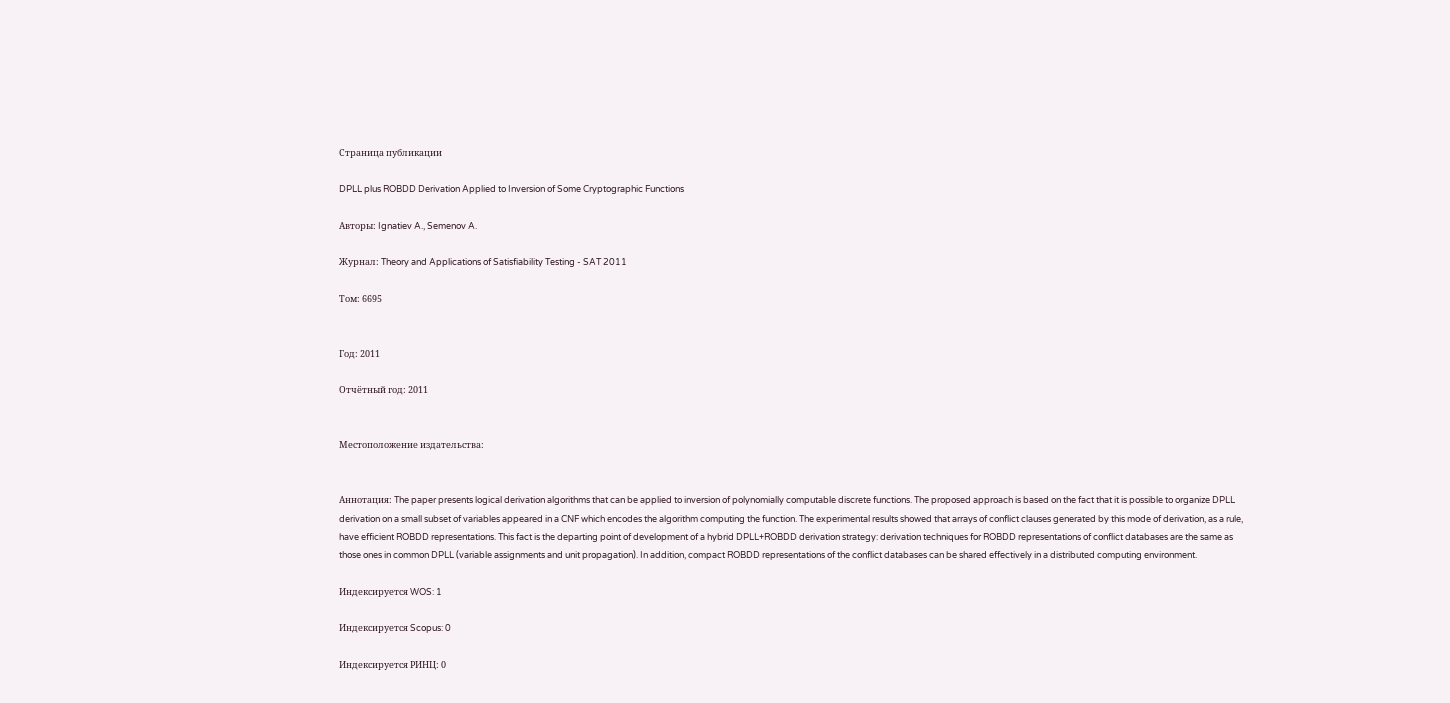Страница публикации

DPLL plus ROBDD Derivation Applied to Inversion of Some Cryptographic Functions

Авторы: Ignatiev A., Semenov A.

Журнал: Theory and Applications of Satisfiability Testing - SAT 2011

Том: 6695


Год: 2011

Отчётный год: 2011


Местоположение издательства:


Аннотация: The paper presents logical derivation algorithms that can be applied to inversion of polynomially computable discrete functions. The proposed approach is based on the fact that it is possible to organize DPLL derivation on a small subset of variables appeared in a CNF which encodes the algorithm computing the function. The experimental results showed that arrays of conflict clauses generated by this mode of derivation, as a rule, have efficient ROBDD representations. This fact is the departing point of development of a hybrid DPLL+ROBDD derivation strategy: derivation techniques for ROBDD representations of conflict databases are the same as those ones in common DPLL (variable assignments and unit propagation). In addition, compact ROBDD representations of the conflict databases can be shared effectively in a distributed computing environment.

Индексируется WOS: 1

Индексируется Scopus: 0

Индексируется РИНЦ: 0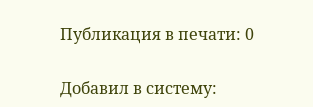Публикация в печати: 0

Добавил в систему: